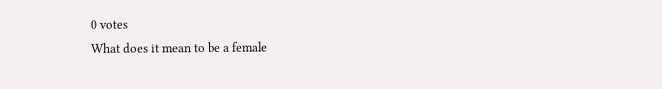0 votes
What does it mean to be a female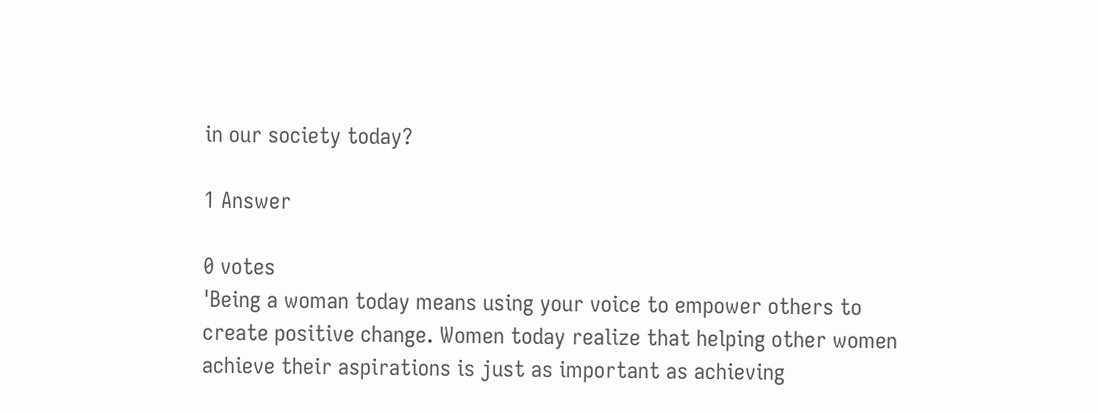in our society today?

1 Answer

0 votes
'Being a woman today means using your voice to empower others to create positive change. Women today realize that helping other women achieve their aspirations is just as important as achieving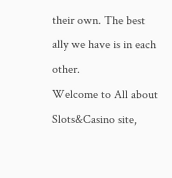their own. The best ally we have is in each other.
Welcome to All about Slots&Casino site,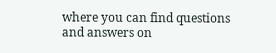where you can find questions and answers on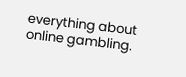everything about online gambling.